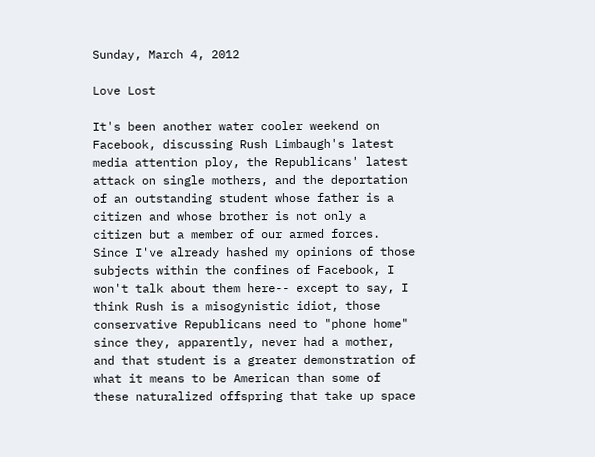Sunday, March 4, 2012

Love Lost

It's been another water cooler weekend on Facebook, discussing Rush Limbaugh's latest media attention ploy, the Republicans' latest attack on single mothers, and the deportation of an outstanding student whose father is a citizen and whose brother is not only a citizen but a member of our armed forces. Since I've already hashed my opinions of those subjects within the confines of Facebook, I won't talk about them here-- except to say, I think Rush is a misogynistic idiot, those conservative Republicans need to "phone home" since they, apparently, never had a mother, and that student is a greater demonstration of what it means to be American than some of these naturalized offspring that take up space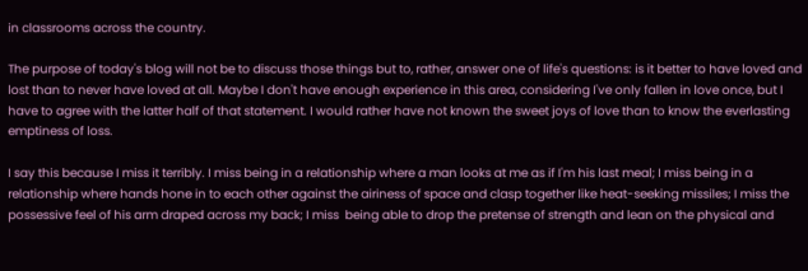in classrooms across the country.

The purpose of today's blog will not be to discuss those things but to, rather, answer one of life's questions: is it better to have loved and lost than to never have loved at all. Maybe I don't have enough experience in this area, considering I've only fallen in love once, but I have to agree with the latter half of that statement. I would rather have not known the sweet joys of love than to know the everlasting emptiness of loss.

I say this because I miss it terribly. I miss being in a relationship where a man looks at me as if I'm his last meal; I miss being in a relationship where hands hone in to each other against the airiness of space and clasp together like heat-seeking missiles; I miss the possessive feel of his arm draped across my back; I miss  being able to drop the pretense of strength and lean on the physical and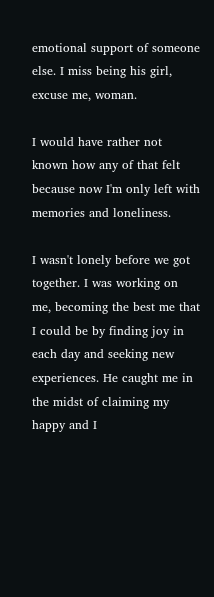emotional support of someone else. I miss being his girl, excuse me, woman.

I would have rather not known how any of that felt because now I'm only left with memories and loneliness.

I wasn't lonely before we got together. I was working on me, becoming the best me that I could be by finding joy in each day and seeking new experiences. He caught me in the midst of claiming my happy and I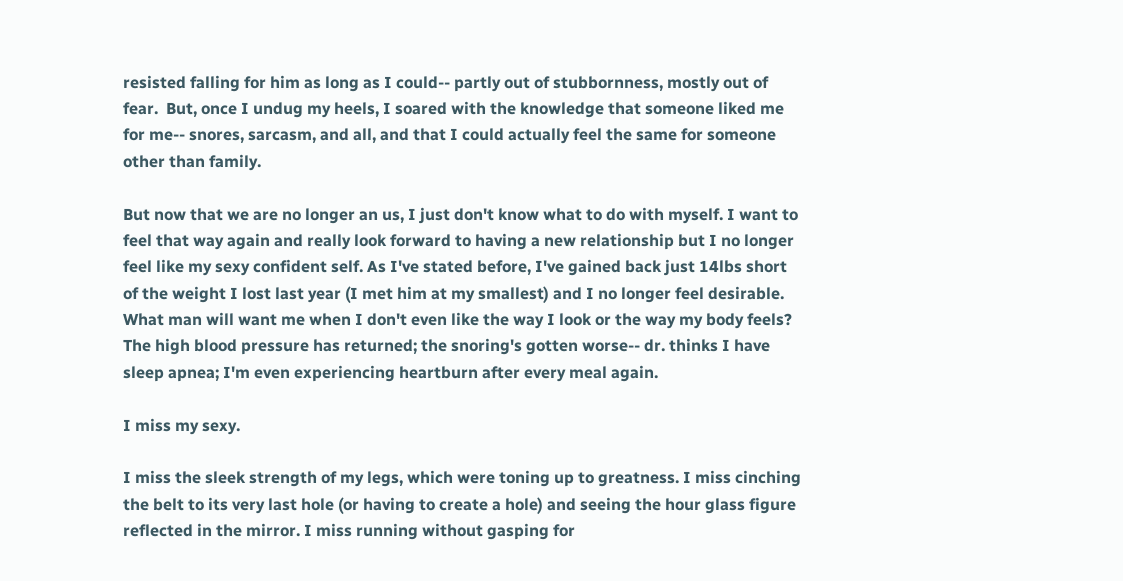resisted falling for him as long as I could-- partly out of stubbornness, mostly out of fear.  But, once I undug my heels, I soared with the knowledge that someone liked me for me-- snores, sarcasm, and all, and that I could actually feel the same for someone other than family.

But now that we are no longer an us, I just don't know what to do with myself. I want to feel that way again and really look forward to having a new relationship but I no longer feel like my sexy confident self. As I've stated before, I've gained back just 14lbs short of the weight I lost last year (I met him at my smallest) and I no longer feel desirable. What man will want me when I don't even like the way I look or the way my body feels? The high blood pressure has returned; the snoring's gotten worse-- dr. thinks I have sleep apnea; I'm even experiencing heartburn after every meal again.

I miss my sexy.

I miss the sleek strength of my legs, which were toning up to greatness. I miss cinching the belt to its very last hole (or having to create a hole) and seeing the hour glass figure reflected in the mirror. I miss running without gasping for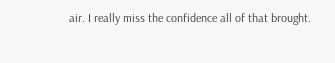air. I really miss the confidence all of that brought.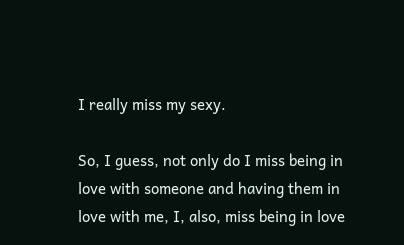I really miss my sexy.

So, I guess, not only do I miss being in love with someone and having them in love with me, I, also, miss being in love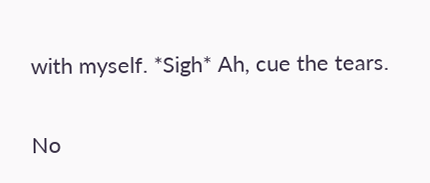with myself. *Sigh* Ah, cue the tears.


No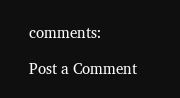comments:

Post a Comment